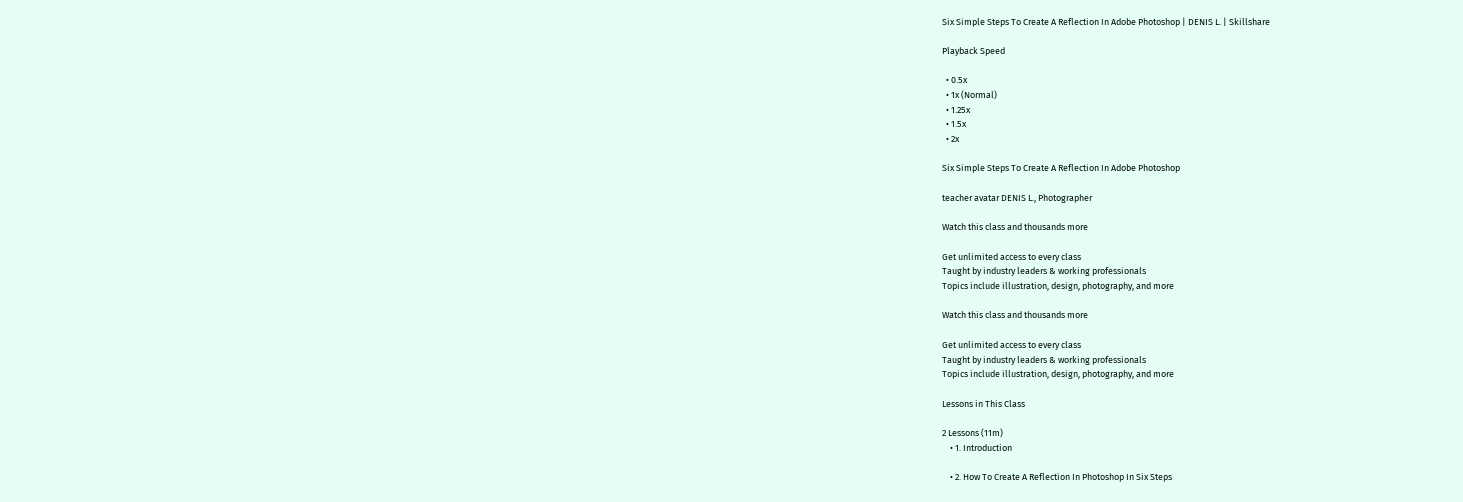Six Simple Steps To Create A Reflection In Adobe Photoshop | DENIS L. | Skillshare

Playback Speed

  • 0.5x
  • 1x (Normal)
  • 1.25x
  • 1.5x
  • 2x

Six Simple Steps To Create A Reflection In Adobe Photoshop

teacher avatar DENIS L., Photographer

Watch this class and thousands more

Get unlimited access to every class
Taught by industry leaders & working professionals
Topics include illustration, design, photography, and more

Watch this class and thousands more

Get unlimited access to every class
Taught by industry leaders & working professionals
Topics include illustration, design, photography, and more

Lessons in This Class

2 Lessons (11m)
    • 1. Introduction

    • 2. How To Create A Reflection In Photoshop In Six Steps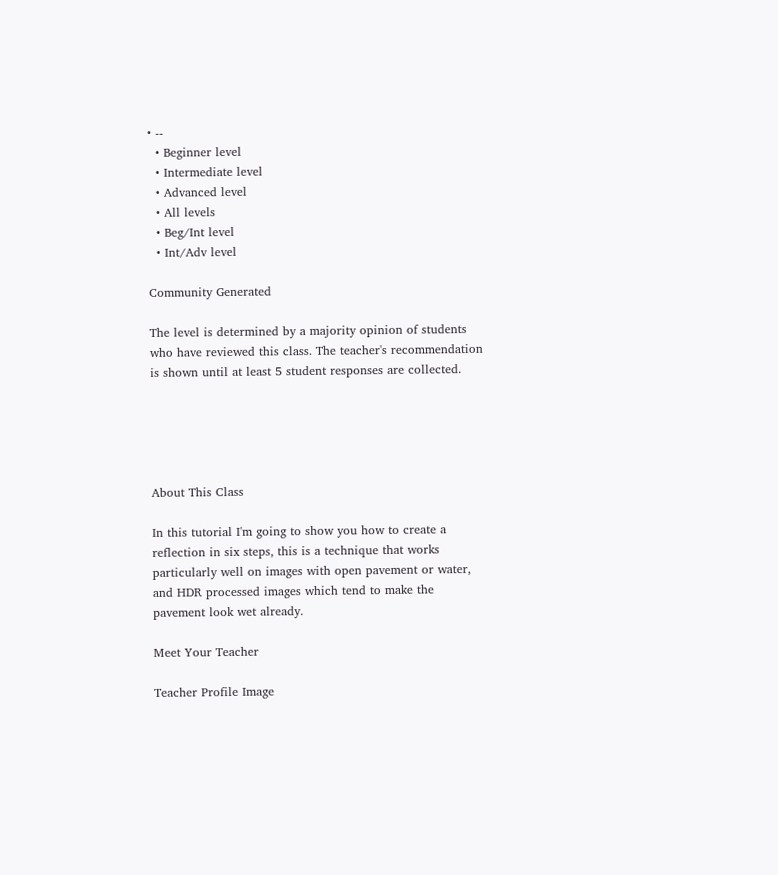• --
  • Beginner level
  • Intermediate level
  • Advanced level
  • All levels
  • Beg/Int level
  • Int/Adv level

Community Generated

The level is determined by a majority opinion of students who have reviewed this class. The teacher's recommendation is shown until at least 5 student responses are collected.





About This Class

In this tutorial I'm going to show you how to create a reflection in six steps, this is a technique that works particularly well on images with open pavement or water, and HDR processed images which tend to make the pavement look wet already.

Meet Your Teacher

Teacher Profile Image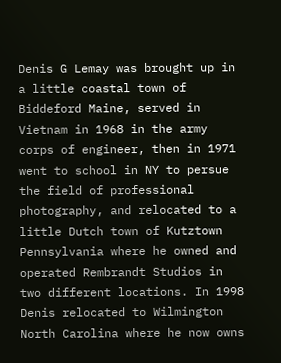Denis G Lemay was brought up in a little coastal town of Biddeford Maine, served in Vietnam in 1968 in the army corps of engineer, then in 1971 went to school in NY to persue the field of professional photography, and relocated to a little Dutch town of Kutztown Pennsylvania where he owned and operated Rembrandt Studios in two different locations. In 1998 Denis relocated to Wilmington North Carolina where he now owns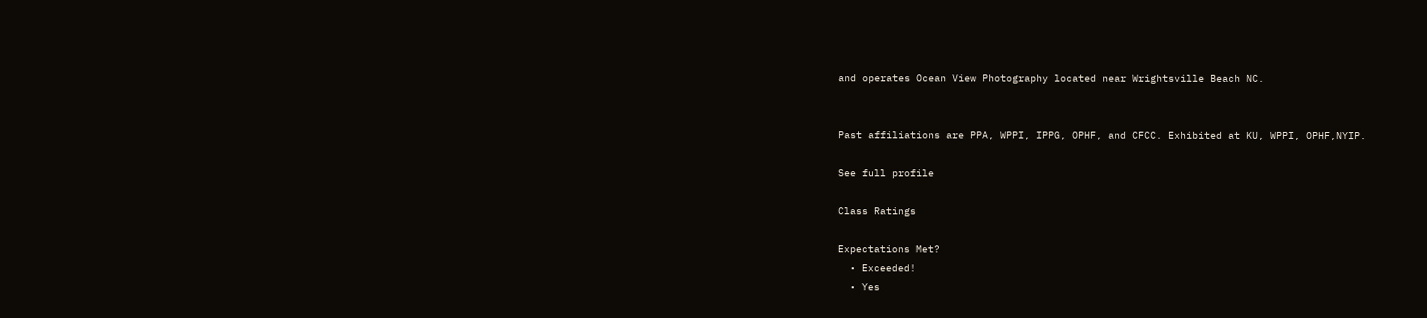and operates Ocean View Photography located near Wrightsville Beach NC.


Past affiliations are PPA, WPPI, IPPG, OPHF, and CFCC. Exhibited at KU, WPPI, OPHF,NYIP.

See full profile

Class Ratings

Expectations Met?
  • Exceeded!
  • Yes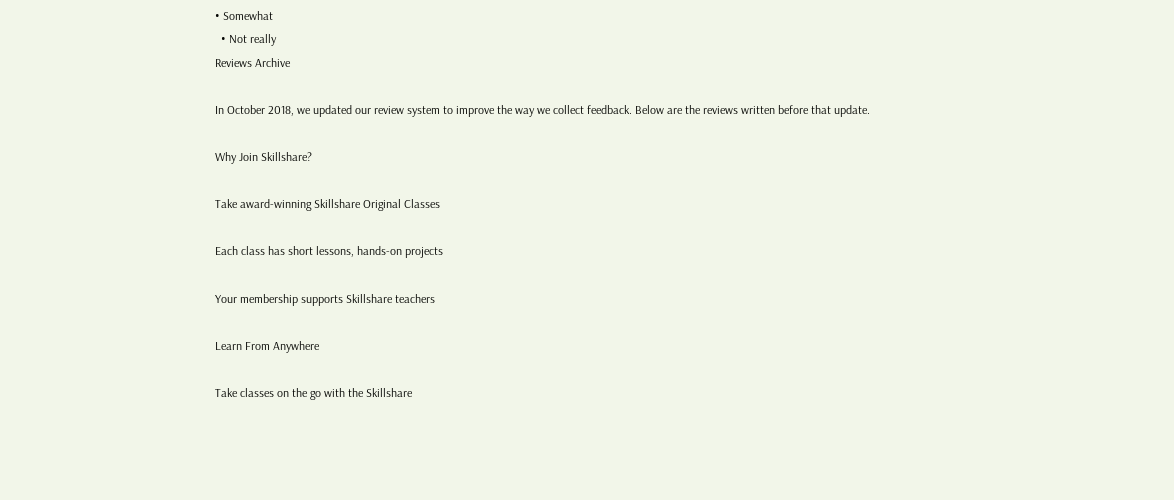• Somewhat
  • Not really
Reviews Archive

In October 2018, we updated our review system to improve the way we collect feedback. Below are the reviews written before that update.

Why Join Skillshare?

Take award-winning Skillshare Original Classes

Each class has short lessons, hands-on projects

Your membership supports Skillshare teachers

Learn From Anywhere

Take classes on the go with the Skillshare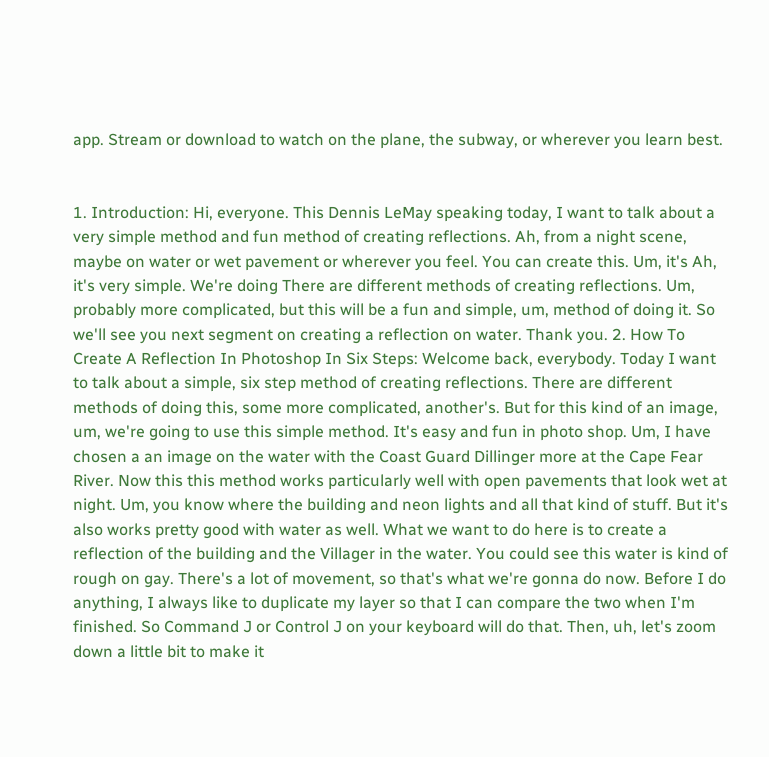app. Stream or download to watch on the plane, the subway, or wherever you learn best.


1. Introduction: Hi, everyone. This Dennis LeMay speaking today, I want to talk about a very simple method and fun method of creating reflections. Ah, from a night scene, maybe on water or wet pavement or wherever you feel. You can create this. Um, it's Ah, it's very simple. We're doing There are different methods of creating reflections. Um, probably more complicated, but this will be a fun and simple, um, method of doing it. So we'll see you next segment on creating a reflection on water. Thank you. 2. How To Create A Reflection In Photoshop In Six Steps: Welcome back, everybody. Today I want to talk about a simple, six step method of creating reflections. There are different methods of doing this, some more complicated, another's. But for this kind of an image, um, we're going to use this simple method. It's easy and fun in photo shop. Um, I have chosen a an image on the water with the Coast Guard Dillinger more at the Cape Fear River. Now this this method works particularly well with open pavements that look wet at night. Um, you know where the building and neon lights and all that kind of stuff. But it's also works pretty good with water as well. What we want to do here is to create a reflection of the building and the Villager in the water. You could see this water is kind of rough on gay. There's a lot of movement, so that's what we're gonna do now. Before I do anything, I always like to duplicate my layer so that I can compare the two when I'm finished. So Command J or Control J on your keyboard will do that. Then, uh, let's zoom down a little bit to make it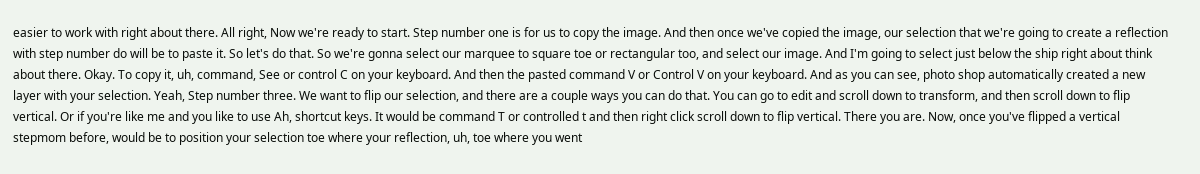easier to work with right about there. All right, Now we're ready to start. Step number one is for us to copy the image. And then once we've copied the image, our selection that we're going to create a reflection with step number do will be to paste it. So let's do that. So we're gonna select our marquee to square toe or rectangular too, and select our image. And I'm going to select just below the ship right about think about there. Okay. To copy it, uh, command, See or control C on your keyboard. And then the pasted command V or Control V on your keyboard. And as you can see, photo shop automatically created a new layer with your selection. Yeah, Step number three. We want to flip our selection, and there are a couple ways you can do that. You can go to edit and scroll down to transform, and then scroll down to flip vertical. Or if you're like me and you like to use Ah, shortcut keys. It would be command T or controlled t and then right click scroll down to flip vertical. There you are. Now, once you've flipped a vertical stepmom before, would be to position your selection toe where your reflection, uh, toe where you went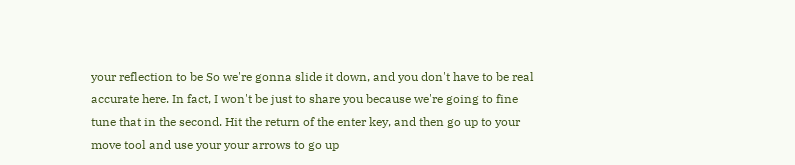your reflection to be So we're gonna slide it down, and you don't have to be real accurate here. In fact, I won't be just to share you because we're going to fine tune that in the second. Hit the return of the enter key, and then go up to your move tool and use your your arrows to go up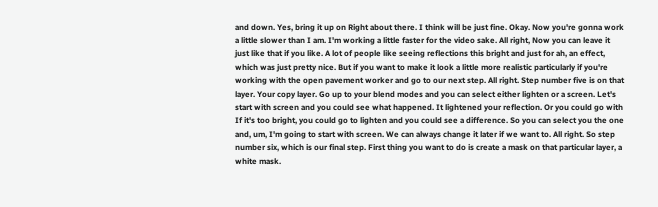and down. Yes, bring it up on Right about there. I think will be just fine. Okay. Now you're gonna work a little slower than I am. I'm working a little faster for the video sake. All right, Now you can leave it just like that if you like. A lot of people like seeing reflections this bright and just for ah, an effect, which was just pretty nice. But if you want to make it look a little more realistic particularly if you're working with the open pavement worker and go to our next step. All right. Step number five is on that layer. Your copy layer. Go up to your blend modes and you can select either lighten or a screen. Let's start with screen and you could see what happened. It lightened your reflection. Or you could go with If it's too bright, you could go to lighten and you could see a difference. So you can select you the one and, um, I'm going to start with screen. We can always change it later if we want to. All right. So step number six, which is our final step. First thing you want to do is create a mask on that particular layer, a white mask.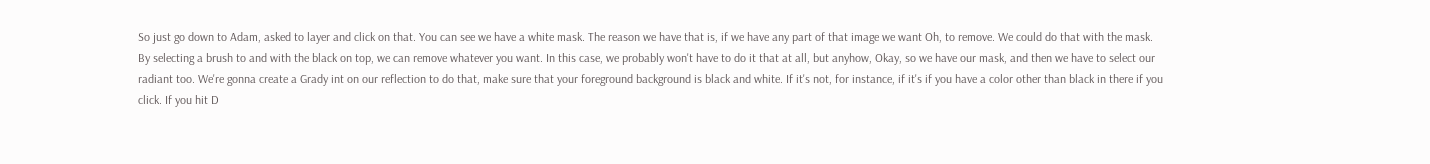So just go down to Adam, asked to layer and click on that. You can see we have a white mask. The reason we have that is, if we have any part of that image we want Oh, to remove. We could do that with the mask. By selecting a brush to and with the black on top, we can remove whatever you want. In this case, we probably won't have to do it that at all, but anyhow, Okay, so we have our mask, and then we have to select our radiant too. We're gonna create a Grady int on our reflection to do that, make sure that your foreground background is black and white. If it's not, for instance, if it's if you have a color other than black in there if you click. If you hit D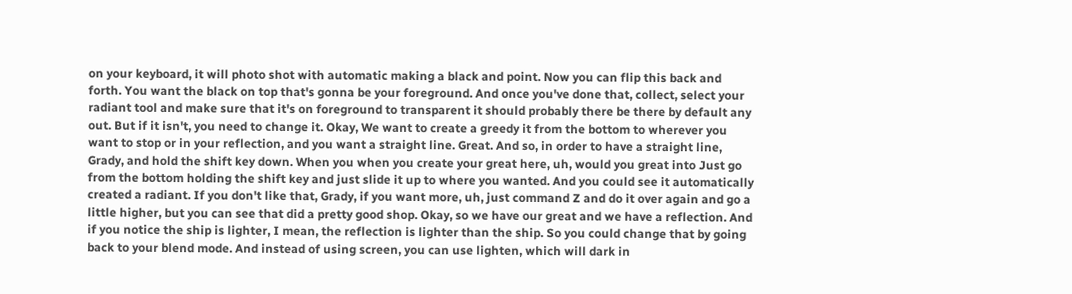on your keyboard, it will photo shot with automatic making a black and point. Now you can flip this back and forth. You want the black on top that's gonna be your foreground. And once you've done that, collect, select your radiant tool and make sure that it's on foreground to transparent it should probably there be there by default any out. But if it isn't, you need to change it. Okay, We want to create a greedy it from the bottom to wherever you want to stop or in your reflection, and you want a straight line. Great. And so, in order to have a straight line, Grady, and hold the shift key down. When you when you create your great here, uh, would you great into Just go from the bottom holding the shift key and just slide it up to where you wanted. And you could see it automatically created a radiant. If you don't like that, Grady, if you want more, uh, just command Z and do it over again and go a little higher, but you can see that did a pretty good shop. Okay, so we have our great and we have a reflection. And if you notice the ship is lighter, I mean, the reflection is lighter than the ship. So you could change that by going back to your blend mode. And instead of using screen, you can use lighten, which will dark in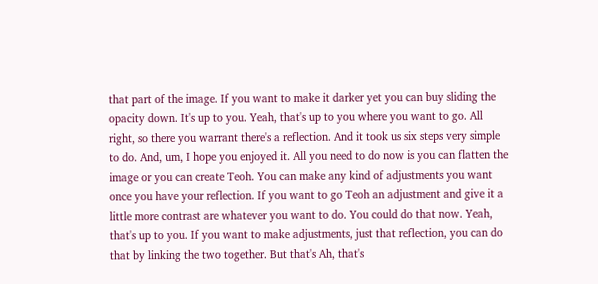that part of the image. If you want to make it darker yet you can buy sliding the opacity down. It's up to you. Yeah, that's up to you where you want to go. All right, so there you warrant there's a reflection. And it took us six steps very simple to do. And, um, I hope you enjoyed it. All you need to do now is you can flatten the image or you can create Teoh. You can make any kind of adjustments you want once you have your reflection. If you want to go Teoh an adjustment and give it a little more contrast are whatever you want to do. You could do that now. Yeah, that's up to you. If you want to make adjustments, just that reflection, you can do that by linking the two together. But that's Ah, that's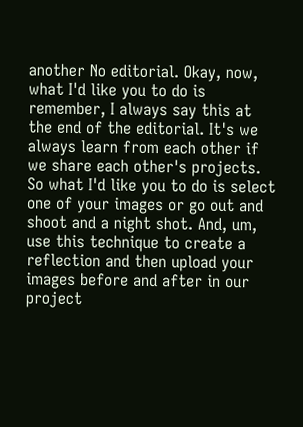another No editorial. Okay, now, what I'd like you to do is remember, I always say this at the end of the editorial. It's we always learn from each other if we share each other's projects. So what I'd like you to do is select one of your images or go out and shoot and a night shot. And, um, use this technique to create a reflection and then upload your images before and after in our project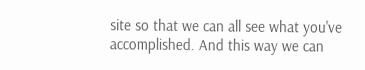site so that we can all see what you've accomplished. And this way we can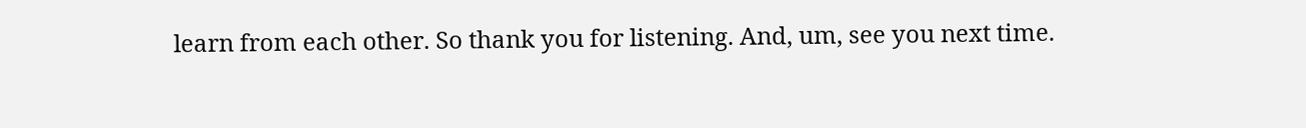learn from each other. So thank you for listening. And, um, see you next time.